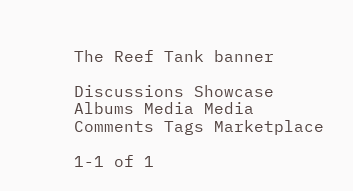The Reef Tank banner

Discussions Showcase Albums Media Media Comments Tags Marketplace

1-1 of 1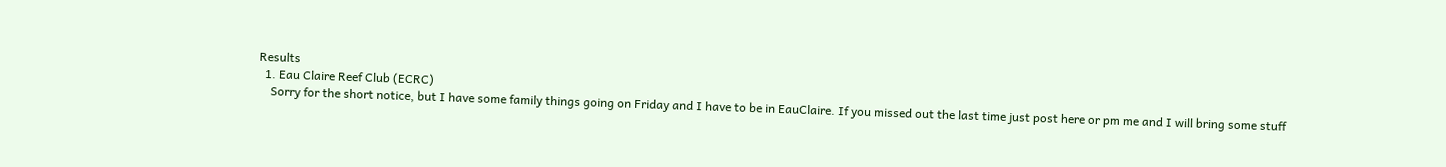Results
  1. Eau Claire Reef Club (ECRC)
    Sorry for the short notice, but I have some family things going on Friday and I have to be in EauClaire. If you missed out the last time just post here or pm me and I will bring some stuff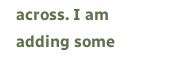across. I am adding some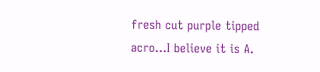fresh cut purple tipped acro...I believe it is A.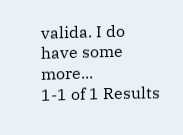valida. I do have some more...
1-1 of 1 Results